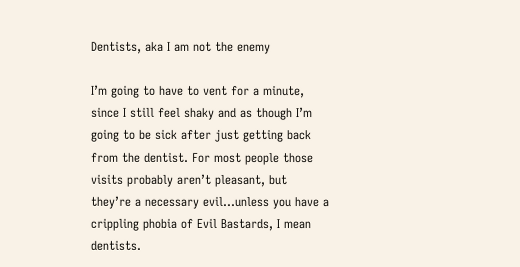Dentists, aka I am not the enemy

I’m going to have to vent for a minute, since I still feel shaky and as though I’m going to be sick after just getting back from the dentist. For most people those visits probably aren’t pleasant, but they’re a necessary evil…unless you have a crippling phobia of Evil Bastards, I mean dentists.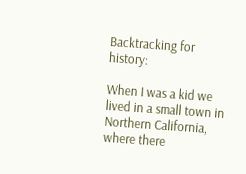Backtracking for history:

When I was a kid we lived in a small town in Northern California, where there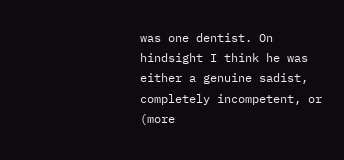was one dentist. On hindsight I think he was either a genuine sadist, completely incompetent, or (more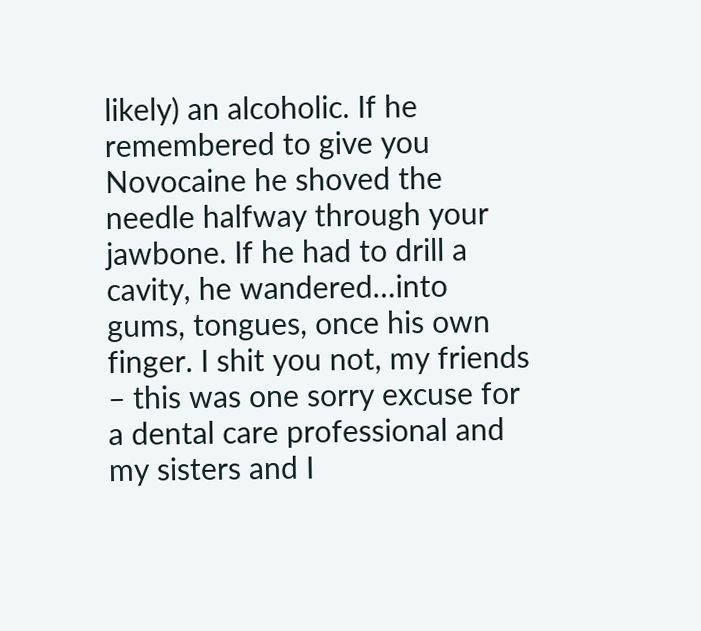likely) an alcoholic. If he remembered to give you Novocaine he shoved the needle halfway through your jawbone. If he had to drill a cavity, he wandered…into gums, tongues, once his own finger. I shit you not, my friends – this was one sorry excuse for a dental care professional and my sisters and I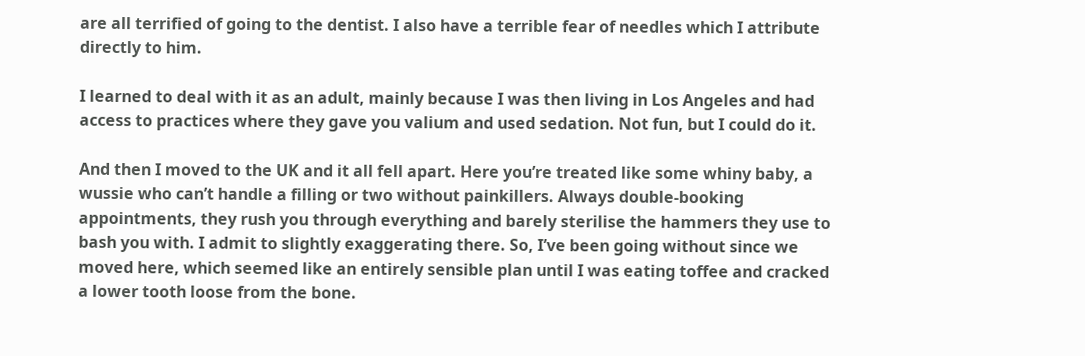are all terrified of going to the dentist. I also have a terrible fear of needles which I attribute directly to him.

I learned to deal with it as an adult, mainly because I was then living in Los Angeles and had access to practices where they gave you valium and used sedation. Not fun, but I could do it.

And then I moved to the UK and it all fell apart. Here you’re treated like some whiny baby, a wussie who can’t handle a filling or two without painkillers. Always double-booking appointments, they rush you through everything and barely sterilise the hammers they use to bash you with. I admit to slightly exaggerating there. So, I’ve been going without since we moved here, which seemed like an entirely sensible plan until I was eating toffee and cracked a lower tooth loose from the bone.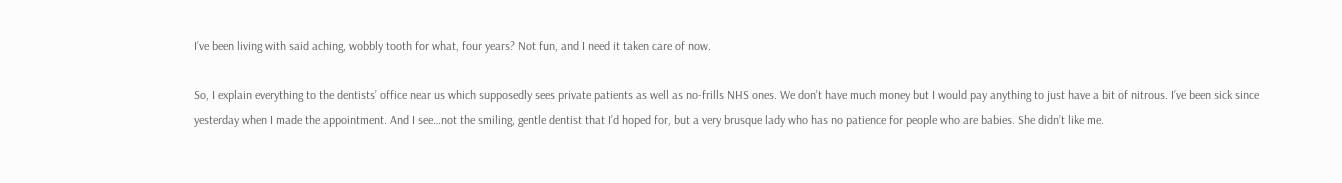I’ve been living with said aching, wobbly tooth for what, four years? Not fun, and I need it taken care of now.

So, I explain everything to the dentists’ office near us which supposedly sees private patients as well as no-frills NHS ones. We don’t have much money but I would pay anything to just have a bit of nitrous. I’ve been sick since yesterday when I made the appointment. And I see…not the smiling, gentle dentist that I’d hoped for, but a very brusque lady who has no patience for people who are babies. She didn’t like me.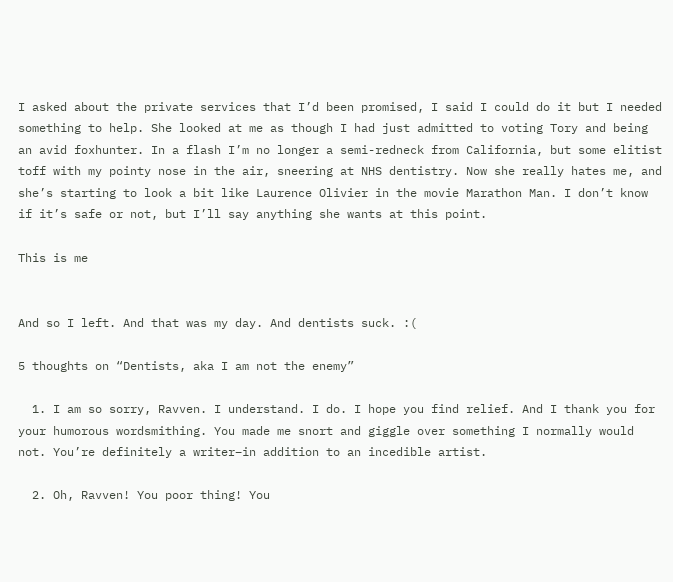I asked about the private services that I’d been promised, I said I could do it but I needed something to help. She looked at me as though I had just admitted to voting Tory and being an avid foxhunter. In a flash I’m no longer a semi-redneck from California, but some elitist toff with my pointy nose in the air, sneering at NHS dentistry. Now she really hates me, and she’s starting to look a bit like Laurence Olivier in the movie Marathon Man. I don’t know if it’s safe or not, but I’ll say anything she wants at this point.

This is me


And so I left. And that was my day. And dentists suck. :(

5 thoughts on “Dentists, aka I am not the enemy”

  1. I am so sorry, Ravven. I understand. I do. I hope you find relief. And I thank you for your humorous wordsmithing. You made me snort and giggle over something I normally would not. You’re definitely a writer–in addition to an incedible artist.

  2. Oh, Ravven! You poor thing! You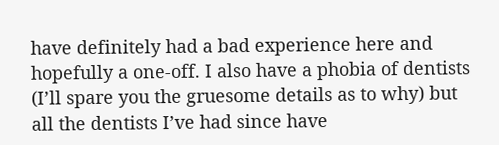have definitely had a bad experience here and hopefully a one-off. I also have a phobia of dentists (I’ll spare you the gruesome details as to why) but all the dentists I’ve had since have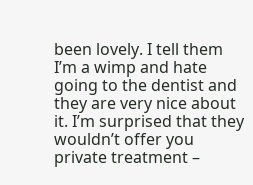been lovely. I tell them I’m a wimp and hate going to the dentist and they are very nice about it. I’m surprised that they wouldn’t offer you private treatment –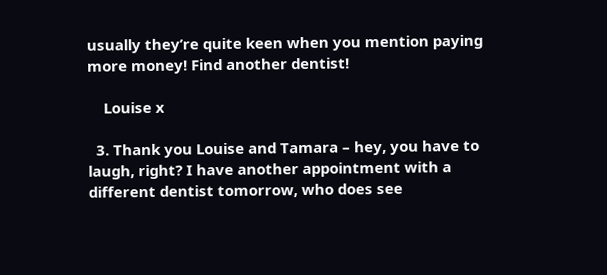usually they’re quite keen when you mention paying more money! Find another dentist!

    Louise x

  3. Thank you Louise and Tamara – hey, you have to laugh, right? I have another appointment with a different dentist tomorrow, who does see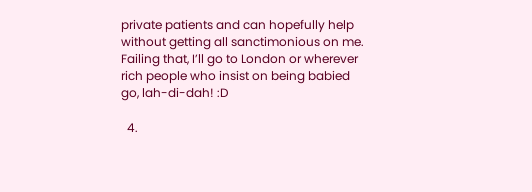private patients and can hopefully help without getting all sanctimonious on me. Failing that, I’ll go to London or wherever rich people who insist on being babied go, lah-di-dah! :D

  4.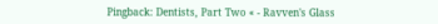Pingback: Dentists, Part Two « - Ravven's Glass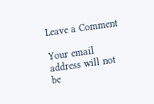Leave a Comment

Your email address will not be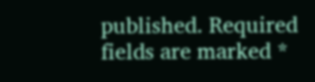published. Required fields are marked *